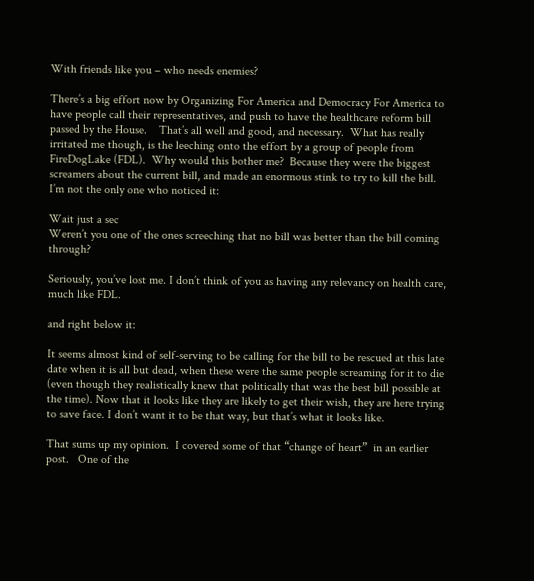With friends like you – who needs enemies?

There’s a big effort now by Organizing For America and Democracy For America to have people call their representatives, and push to have the healthcare reform bill passed by the House.    That’s all well and good, and necessary.  What has really irritated me though, is the leeching onto the effort by a group of people from FireDogLake (FDL).  Why would this bother me?  Because they were the biggest screamers about the current bill, and made an enormous stink to try to kill the bill.    I’m not the only one who noticed it:

Wait just a sec
Weren’t you one of the ones screeching that no bill was better than the bill coming through?

Seriously, you’ve lost me. I don’t think of you as having any relevancy on health care, much like FDL.

and right below it:

It seems almost kind of self-serving to be calling for the bill to be rescued at this late date when it is all but dead, when these were the same people screaming for it to die (even though they realistically knew that politically that was the best bill possible at the time). Now that it looks like they are likely to get their wish, they are here trying to save face. I don’t want it to be that way, but that’s what it looks like.

That sums up my opinion.  I covered some of that “change of heart”  in an earlier post.   One of the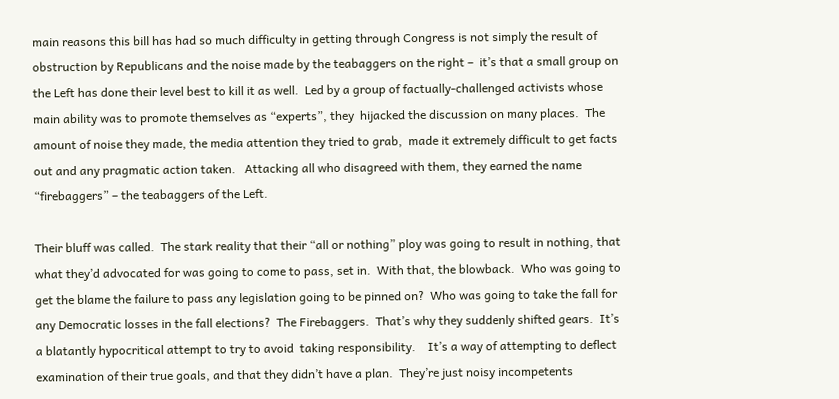main reasons this bill has had so much difficulty in getting through Congress is not simply the result of obstruction by Republicans and the noise made by the teabaggers on the right –  it’s that a small group on the Left has done their level best to kill it as well.  Led by a group of factually-challenged activists whose main ability was to promote themselves as “experts”, they  hijacked the discussion on many places.  The amount of noise they made, the media attention they tried to grab,  made it extremely difficult to get facts  out and any pragmatic action taken.   Attacking all who disagreed with them, they earned the name “firebaggers” – the teabaggers of the Left.

Their bluff was called.  The stark reality that their “all or nothing” ploy was going to result in nothing, that what they’d advocated for was going to come to pass, set in.  With that, the blowback.  Who was going to get the blame the failure to pass any legislation going to be pinned on?  Who was going to take the fall for any Democratic losses in the fall elections?  The Firebaggers.  That’s why they suddenly shifted gears.  It’s  a blatantly hypocritical attempt to try to avoid  taking responsibility.    It’s a way of attempting to deflect examination of their true goals, and that they didn’t have a plan.  They’re just noisy incompetents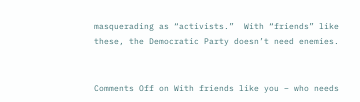masquerading as “activists.”  With “friends” like these, the Democratic Party doesn’t need enemies.


Comments Off on With friends like you – who needs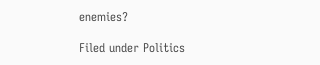enemies?

Filed under Politics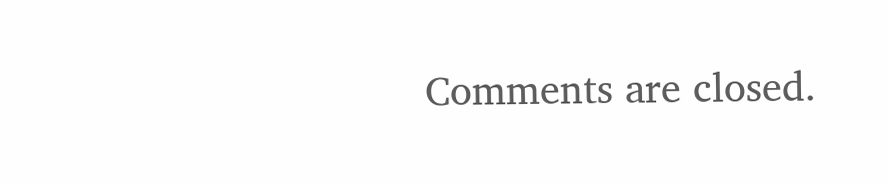Comments are closed.